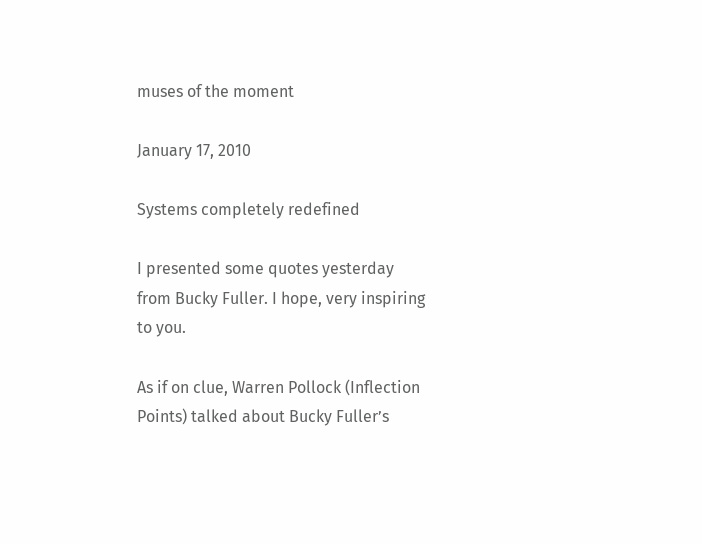muses of the moment

January 17, 2010

Systems completely redefined

I presented some quotes yesterday from Bucky Fuller. I hope, very inspiring to you.

As if on clue, Warren Pollock (Inflection Points) talked about Bucky Fuller’s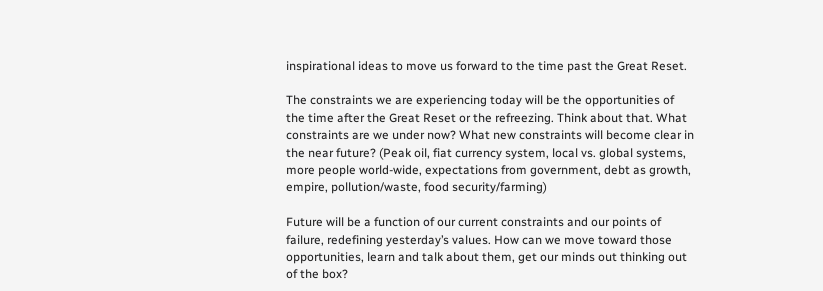inspirational ideas to move us forward to the time past the Great Reset.

The constraints we are experiencing today will be the opportunities of the time after the Great Reset or the refreezing. Think about that. What constraints are we under now? What new constraints will become clear in the near future? (Peak oil, fiat currency system, local vs. global systems, more people world-wide, expectations from government, debt as growth, empire, pollution/waste, food security/farming)

Future will be a function of our current constraints and our points of failure, redefining yesterday’s values. How can we move toward those opportunities, learn and talk about them, get our minds out thinking out of the box?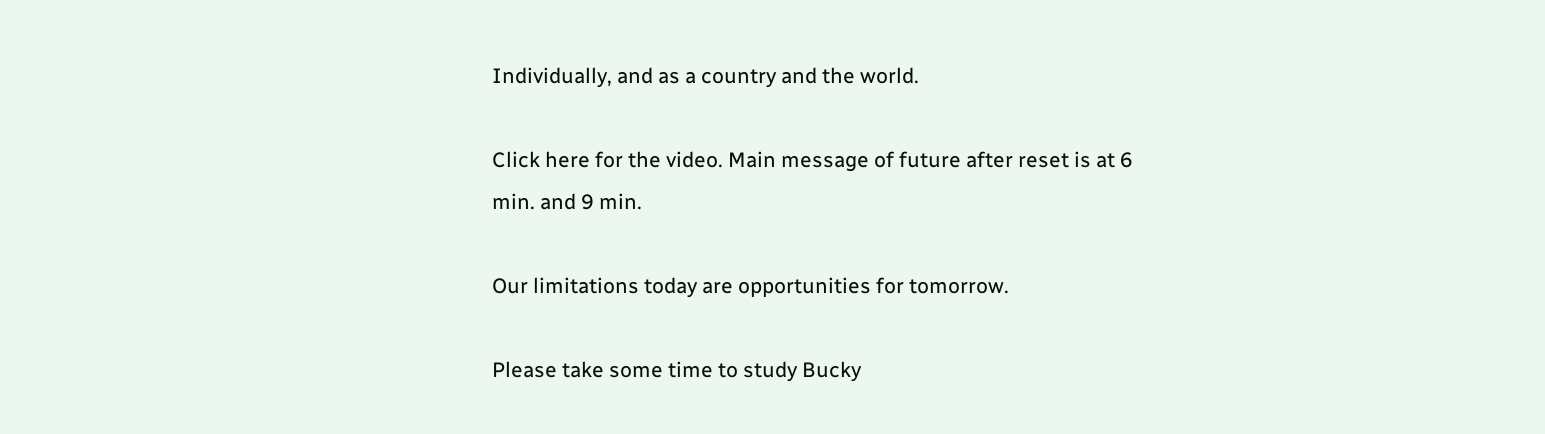Individually, and as a country and the world.

Click here for the video. Main message of future after reset is at 6 min. and 9 min.

Our limitations today are opportunities for tomorrow.

Please take some time to study Bucky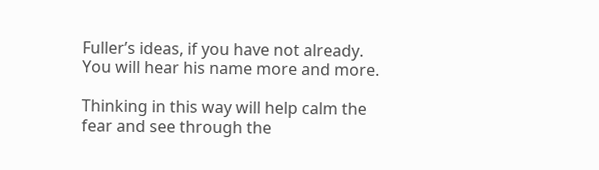Fuller’s ideas, if you have not already. You will hear his name more and more.

Thinking in this way will help calm the fear and see through the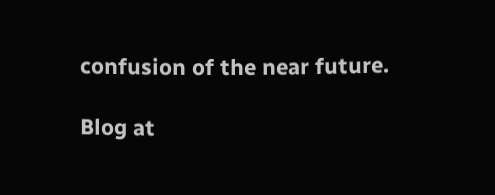confusion of the near future.

Blog at